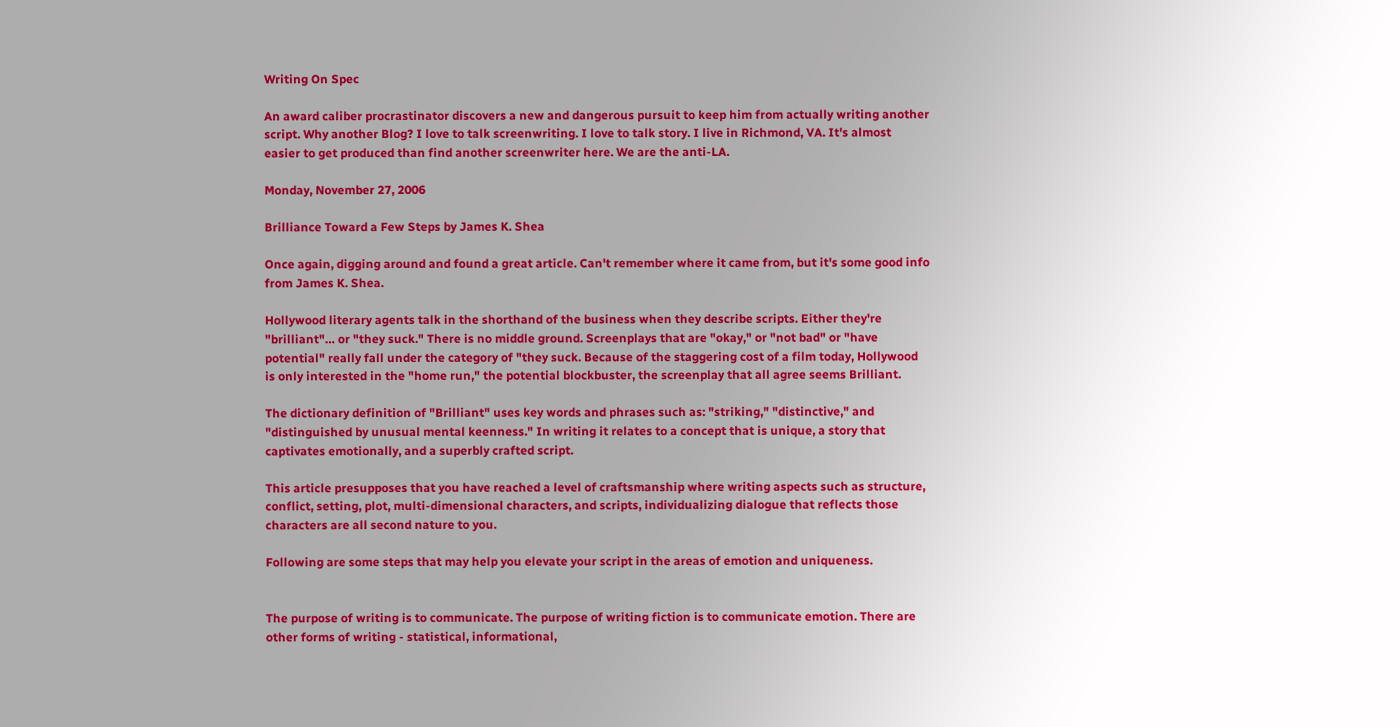Writing On Spec

An award caliber procrastinator discovers a new and dangerous pursuit to keep him from actually writing another script. Why another Blog? I love to talk screenwriting. I love to talk story. I live in Richmond, VA. It's almost easier to get produced than find another screenwriter here. We are the anti-LA.

Monday, November 27, 2006

Brilliance Toward a Few Steps by James K. Shea

Once again, digging around and found a great article. Can't remember where it came from, but it's some good info from James K. Shea.

Hollywood literary agents talk in the shorthand of the business when they describe scripts. Either they're "brilliant"… or "they suck." There is no middle ground. Screenplays that are "okay," or "not bad" or "have potential" really fall under the category of "they suck. Because of the staggering cost of a film today, Hollywood is only interested in the "home run," the potential blockbuster, the screenplay that all agree seems Brilliant.

The dictionary definition of "Brilliant" uses key words and phrases such as: "striking," "distinctive," and "distinguished by unusual mental keenness." In writing it relates to a concept that is unique, a story that captivates emotionally, and a superbly crafted script.

This article presupposes that you have reached a level of craftsmanship where writing aspects such as structure, conflict, setting, plot, multi-dimensional characters, and scripts, individualizing dialogue that reflects those characters are all second nature to you.

Following are some steps that may help you elevate your script in the areas of emotion and uniqueness.


The purpose of writing is to communicate. The purpose of writing fiction is to communicate emotion. There are other forms of writing - statistical, informational,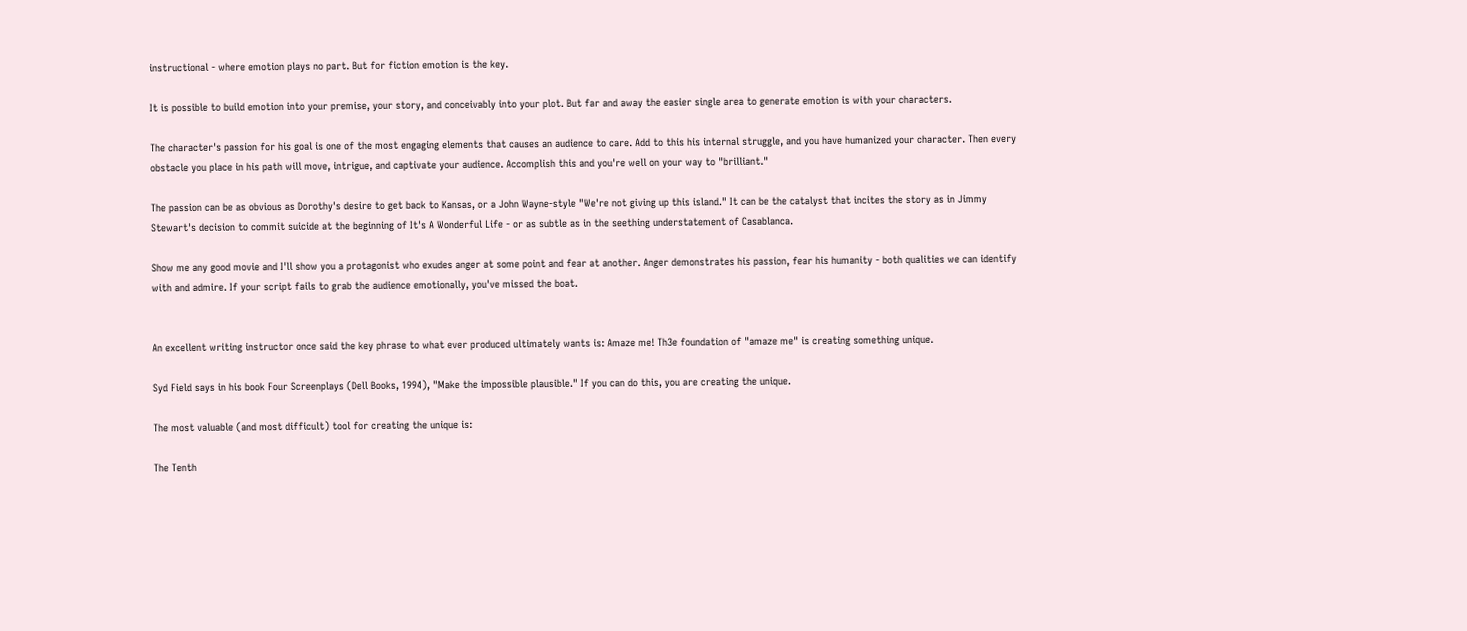instructional - where emotion plays no part. But for fiction emotion is the key.

It is possible to build emotion into your premise, your story, and conceivably into your plot. But far and away the easier single area to generate emotion is with your characters.

The character's passion for his goal is one of the most engaging elements that causes an audience to care. Add to this his internal struggle, and you have humanized your character. Then every obstacle you place in his path will move, intrigue, and captivate your audience. Accomplish this and you're well on your way to "brilliant."

The passion can be as obvious as Dorothy's desire to get back to Kansas, or a John Wayne-style "We're not giving up this island." It can be the catalyst that incites the story as in Jimmy Stewart's decision to commit suicide at the beginning of It's A Wonderful Life - or as subtle as in the seething understatement of Casablanca.

Show me any good movie and I'll show you a protagonist who exudes anger at some point and fear at another. Anger demonstrates his passion, fear his humanity - both qualities we can identify with and admire. If your script fails to grab the audience emotionally, you've missed the boat.


An excellent writing instructor once said the key phrase to what ever produced ultimately wants is: Amaze me! Th3e foundation of "amaze me" is creating something unique.

Syd Field says in his book Four Screenplays (Dell Books, 1994), "Make the impossible plausible." If you can do this, you are creating the unique.

The most valuable (and most difficult) tool for creating the unique is:

The Tenth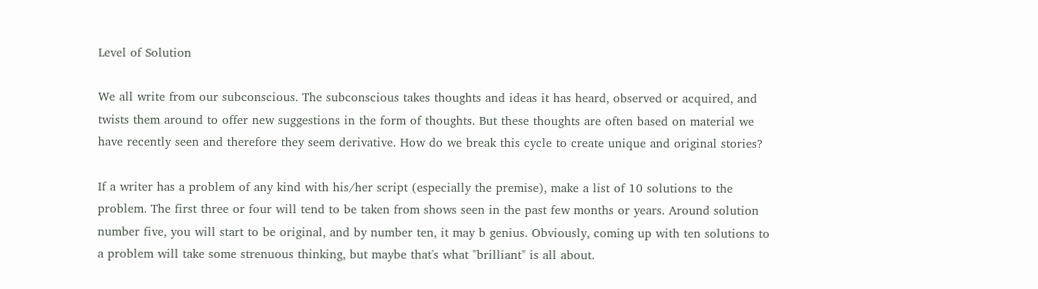Level of Solution

We all write from our subconscious. The subconscious takes thoughts and ideas it has heard, observed or acquired, and twists them around to offer new suggestions in the form of thoughts. But these thoughts are often based on material we have recently seen and therefore they seem derivative. How do we break this cycle to create unique and original stories?

If a writer has a problem of any kind with his/her script (especially the premise), make a list of 10 solutions to the problem. The first three or four will tend to be taken from shows seen in the past few months or years. Around solution number five, you will start to be original, and by number ten, it may b genius. Obviously, coming up with ten solutions to a problem will take some strenuous thinking, but maybe that's what "brilliant" is all about.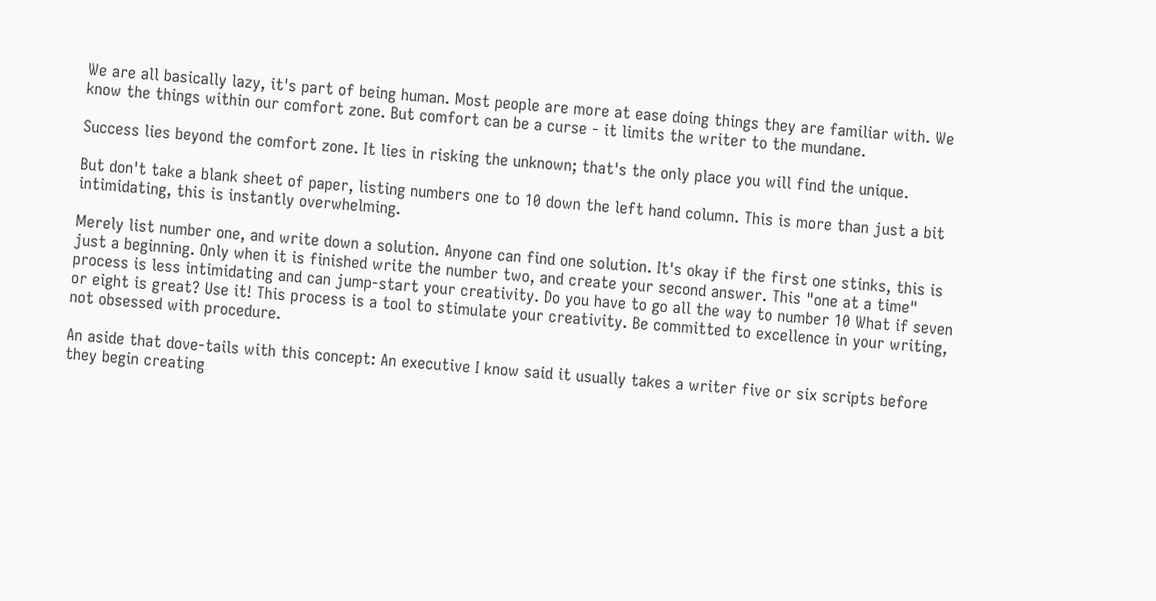We are all basically lazy, it's part of being human. Most people are more at ease doing things they are familiar with. We know the things within our comfort zone. But comfort can be a curse - it limits the writer to the mundane.

Success lies beyond the comfort zone. It lies in risking the unknown; that's the only place you will find the unique.

But don't take a blank sheet of paper, listing numbers one to 10 down the left hand column. This is more than just a bit intimidating, this is instantly overwhelming.

Merely list number one, and write down a solution. Anyone can find one solution. It's okay if the first one stinks, this is just a beginning. Only when it is finished write the number two, and create your second answer. This "one at a time" process is less intimidating and can jump-start your creativity. Do you have to go all the way to number 10 What if seven or eight is great? Use it! This process is a tool to stimulate your creativity. Be committed to excellence in your writing, not obsessed with procedure.

An aside that dove-tails with this concept: An executive I know said it usually takes a writer five or six scripts before they begin creating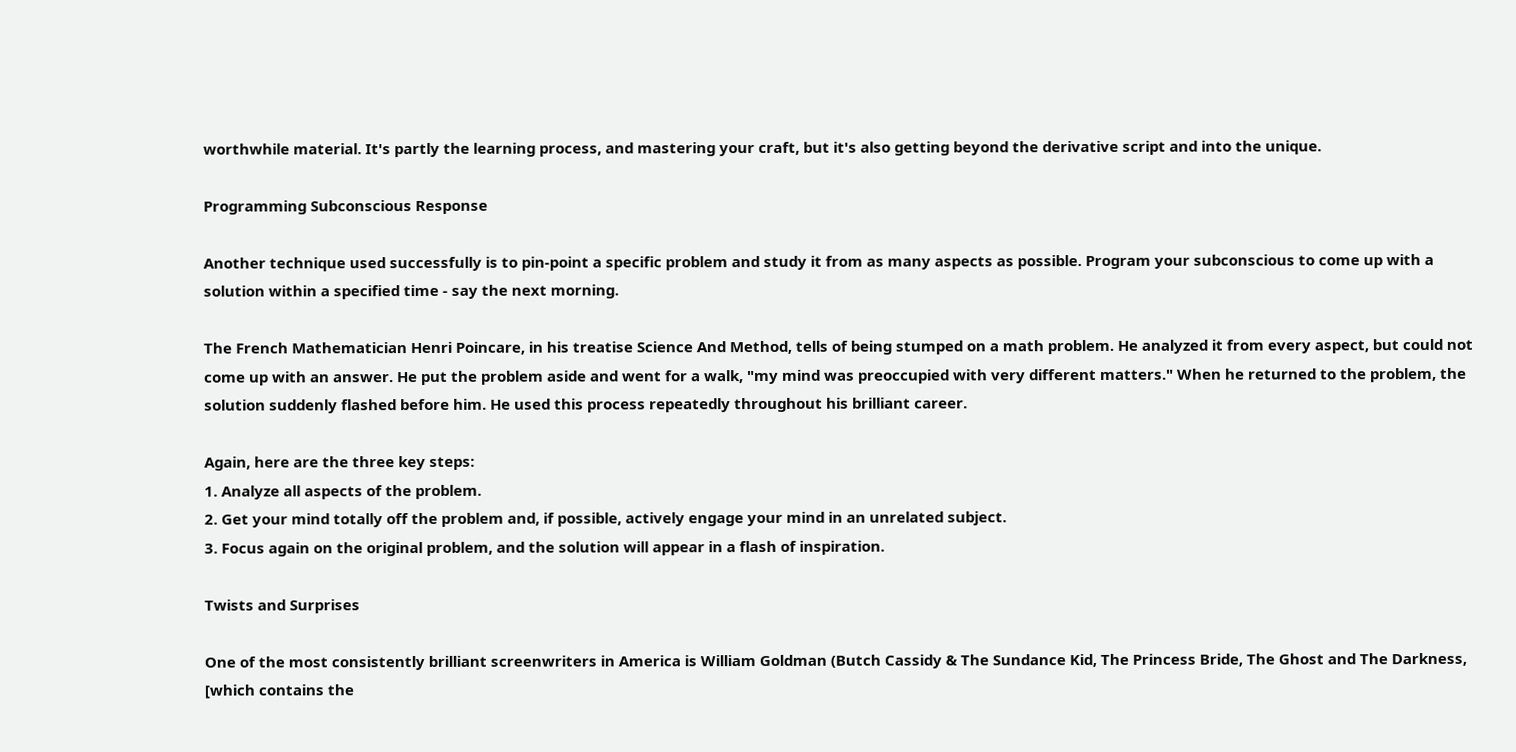worthwhile material. It's partly the learning process, and mastering your craft, but it's also getting beyond the derivative script and into the unique.

Programming Subconscious Response

Another technique used successfully is to pin-point a specific problem and study it from as many aspects as possible. Program your subconscious to come up with a solution within a specified time - say the next morning.

The French Mathematician Henri Poincare, in his treatise Science And Method, tells of being stumped on a math problem. He analyzed it from every aspect, but could not come up with an answer. He put the problem aside and went for a walk, "my mind was preoccupied with very different matters." When he returned to the problem, the solution suddenly flashed before him. He used this process repeatedly throughout his brilliant career.

Again, here are the three key steps:
1. Analyze all aspects of the problem.
2. Get your mind totally off the problem and, if possible, actively engage your mind in an unrelated subject.
3. Focus again on the original problem, and the solution will appear in a flash of inspiration.

Twists and Surprises

One of the most consistently brilliant screenwriters in America is William Goldman (Butch Cassidy & The Sundance Kid, The Princess Bride, The Ghost and The Darkness, [which contains the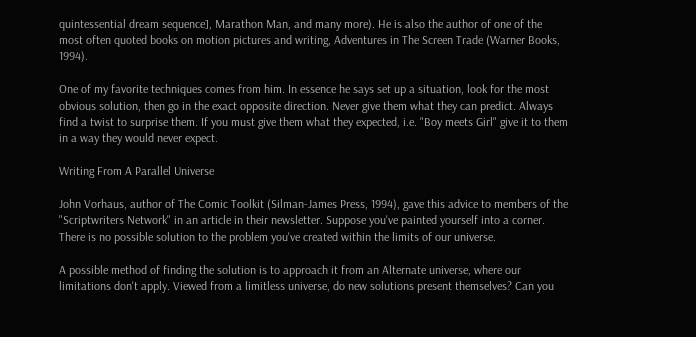quintessential dream sequence], Marathon Man, and many more). He is also the author of one of the most often quoted books on motion pictures and writing, Adventures in The Screen Trade (Warner Books, 1994).

One of my favorite techniques comes from him. In essence he says set up a situation, look for the most obvious solution, then go in the exact opposite direction. Never give them what they can predict. Always find a twist to surprise them. If you must give them what they expected, i.e. "Boy meets Girl" give it to them in a way they would never expect.

Writing From A Parallel Universe

John Vorhaus, author of The Comic Toolkit (Silman-James Press, 1994), gave this advice to members of the "Scriptwriters Network" in an article in their newsletter. Suppose you've painted yourself into a corner. There is no possible solution to the problem you've created within the limits of our universe.

A possible method of finding the solution is to approach it from an Alternate universe, where our limitations don't apply. Viewed from a limitless universe, do new solutions present themselves? Can you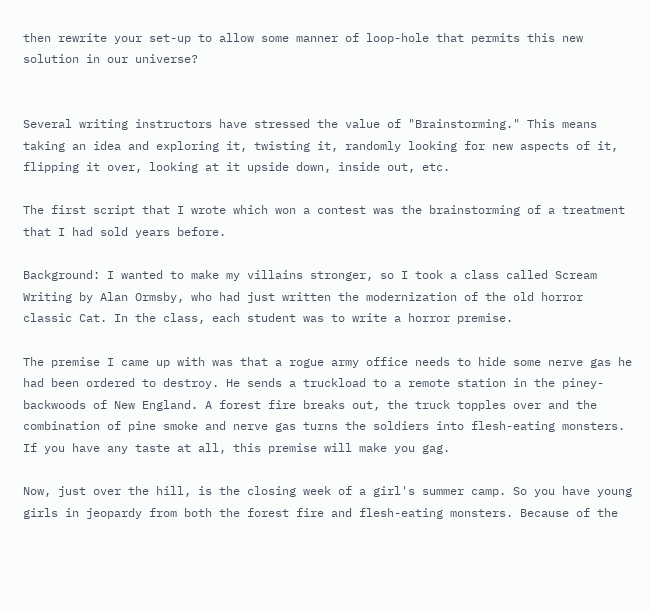then rewrite your set-up to allow some manner of loop-hole that permits this new solution in our universe?


Several writing instructors have stressed the value of "Brainstorming." This means taking an idea and exploring it, twisting it, randomly looking for new aspects of it, flipping it over, looking at it upside down, inside out, etc.

The first script that I wrote which won a contest was the brainstorming of a treatment that I had sold years before.

Background: I wanted to make my villains stronger, so I took a class called Scream Writing by Alan Ormsby, who had just written the modernization of the old horror classic Cat. In the class, each student was to write a horror premise.

The premise I came up with was that a rogue army office needs to hide some nerve gas he had been ordered to destroy. He sends a truckload to a remote station in the piney-backwoods of New England. A forest fire breaks out, the truck topples over and the combination of pine smoke and nerve gas turns the soldiers into flesh-eating monsters. If you have any taste at all, this premise will make you gag.

Now, just over the hill, is the closing week of a girl's summer camp. So you have young girls in jeopardy from both the forest fire and flesh-eating monsters. Because of the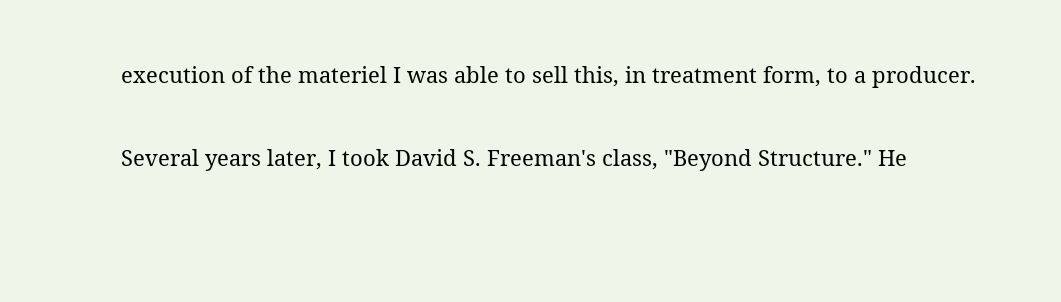execution of the materiel I was able to sell this, in treatment form, to a producer.

Several years later, I took David S. Freeman's class, "Beyond Structure." He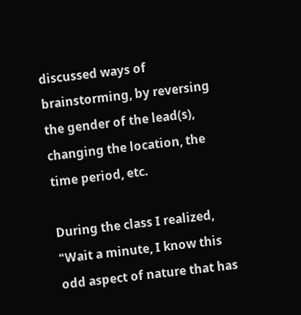discussed ways of brainstorming, by reversing the gender of the lead(s), changing the location, the time period, etc.

During the class I realized, "Wait a minute, I know this odd aspect of nature that has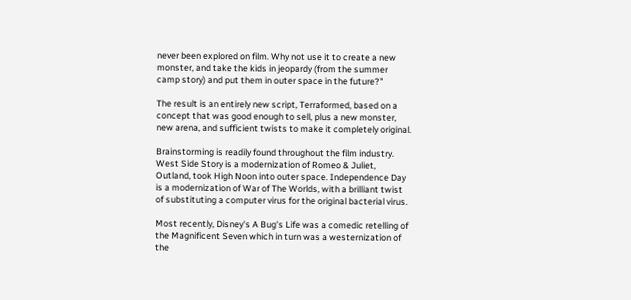never been explored on film. Why not use it to create a new monster, and take the kids in jeopardy (from the summer camp story) and put them in outer space in the future?"

The result is an entirely new script, Terraformed, based on a concept that was good enough to sell, plus a new monster, new arena, and sufficient twists to make it completely original.

Brainstorming is readily found throughout the film industry. West Side Story is a modernization of Romeo & Juliet, Outland, took High Noon into outer space. Independence Day is a modernization of War of The Worlds, with a brilliant twist of substituting a computer virus for the original bacterial virus.

Most recently, Disney's A Bug's Life was a comedic retelling of the Magnificent Seven which in turn was a westernization of the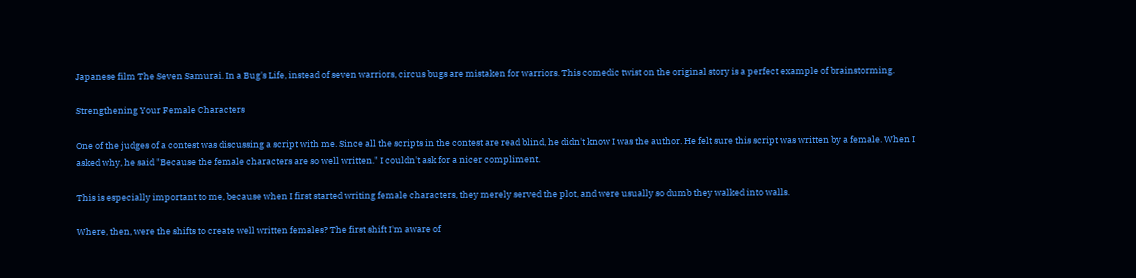Japanese film The Seven Samurai. In a Bug's Life, instead of seven warriors, circus bugs are mistaken for warriors. This comedic twist on the original story is a perfect example of brainstorming.

Strengthening Your Female Characters

One of the judges of a contest was discussing a script with me. Since all the scripts in the contest are read blind, he didn't know I was the author. He felt sure this script was written by a female. When I asked why, he said "Because the female characters are so well written." I couldn't ask for a nicer compliment.

This is especially important to me, because when I first started writing female characters, they merely served the plot, and were usually so dumb they walked into walls.

Where, then, were the shifts to create well written females? The first shift I'm aware of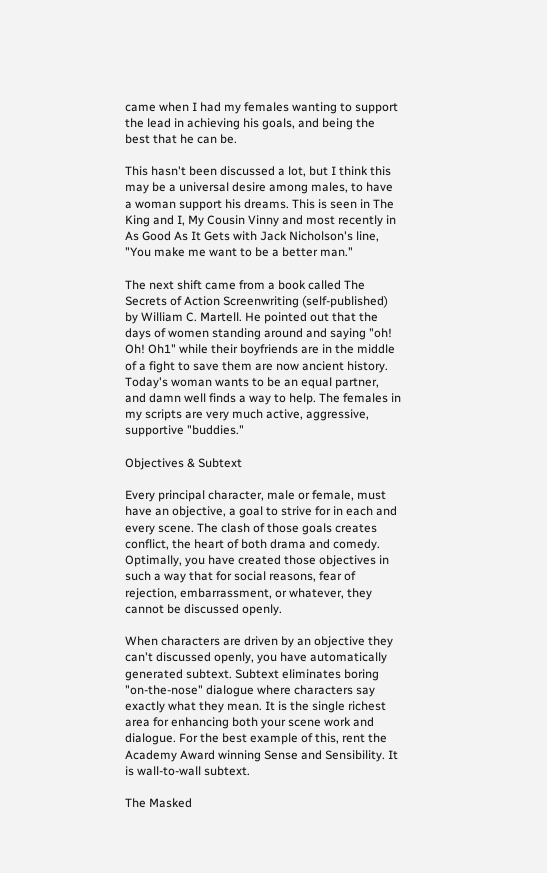came when I had my females wanting to support the lead in achieving his goals, and being the best that he can be.

This hasn't been discussed a lot, but I think this may be a universal desire among males, to have a woman support his dreams. This is seen in The King and I, My Cousin Vinny and most recently in As Good As It Gets with Jack Nicholson's line, "You make me want to be a better man."

The next shift came from a book called The Secrets of Action Screenwriting (self-published) by William C. Martell. He pointed out that the days of women standing around and saying "oh! Oh! Oh1" while their boyfriends are in the middle of a fight to save them are now ancient history. Today's woman wants to be an equal partner, and damn well finds a way to help. The females in my scripts are very much active, aggressive, supportive "buddies."

Objectives & Subtext

Every principal character, male or female, must have an objective, a goal to strive for in each and every scene. The clash of those goals creates conflict, the heart of both drama and comedy. Optimally, you have created those objectives in such a way that for social reasons, fear of rejection, embarrassment, or whatever, they cannot be discussed openly.

When characters are driven by an objective they can't discussed openly, you have automatically generated subtext. Subtext eliminates boring "on-the-nose" dialogue where characters say exactly what they mean. It is the single richest area for enhancing both your scene work and dialogue. For the best example of this, rent the Academy Award winning Sense and Sensibility. It is wall-to-wall subtext.

The Masked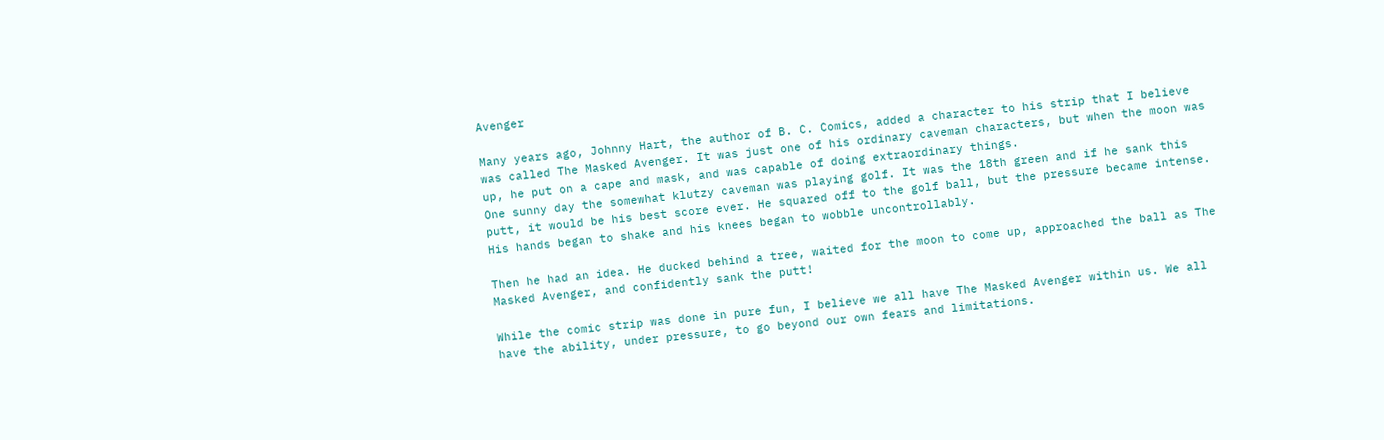Avenger

Many years ago, Johnny Hart, the author of B. C. Comics, added a character to his strip that I believe was called The Masked Avenger. It was just one of his ordinary caveman characters, but when the moon was up, he put on a cape and mask, and was capable of doing extraordinary things.
One sunny day the somewhat klutzy caveman was playing golf. It was the 18th green and if he sank this putt, it would be his best score ever. He squared off to the golf ball, but the pressure became intense. His hands began to shake and his knees began to wobble uncontrollably.

Then he had an idea. He ducked behind a tree, waited for the moon to come up, approached the ball as The Masked Avenger, and confidently sank the putt!

While the comic strip was done in pure fun, I believe we all have The Masked Avenger within us. We all have the ability, under pressure, to go beyond our own fears and limitations.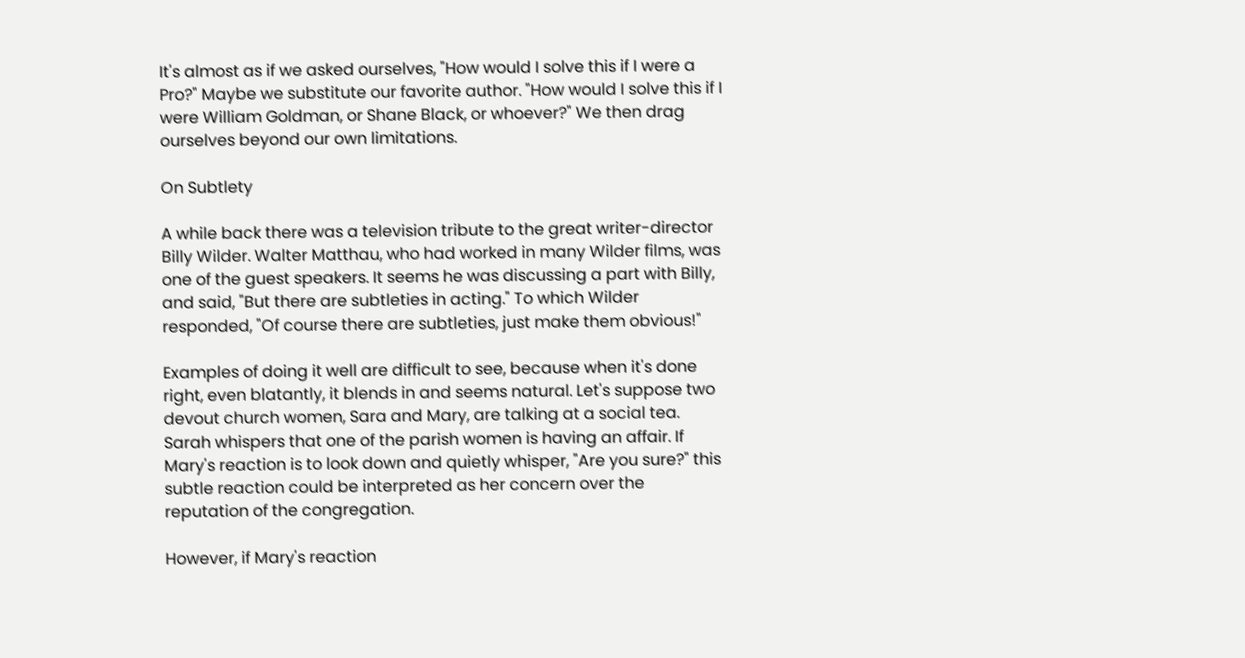It's almost as if we asked ourselves, "How would I solve this if I were a Pro?" Maybe we substitute our favorite author. "How would I solve this if I were William Goldman, or Shane Black, or whoever?" We then drag ourselves beyond our own limitations.

On Subtlety

A while back there was a television tribute to the great writer-director Billy Wilder. Walter Matthau, who had worked in many Wilder films, was one of the guest speakers. It seems he was discussing a part with Billy, and said, "But there are subtleties in acting." To which Wilder responded, "Of course there are subtleties, just make them obvious!"

Examples of doing it well are difficult to see, because when it's done right, even blatantly, it blends in and seems natural. Let's suppose two devout church women, Sara and Mary, are talking at a social tea. Sarah whispers that one of the parish women is having an affair. If Mary's reaction is to look down and quietly whisper, "Are you sure?" this subtle reaction could be interpreted as her concern over the reputation of the congregation.

However, if Mary's reaction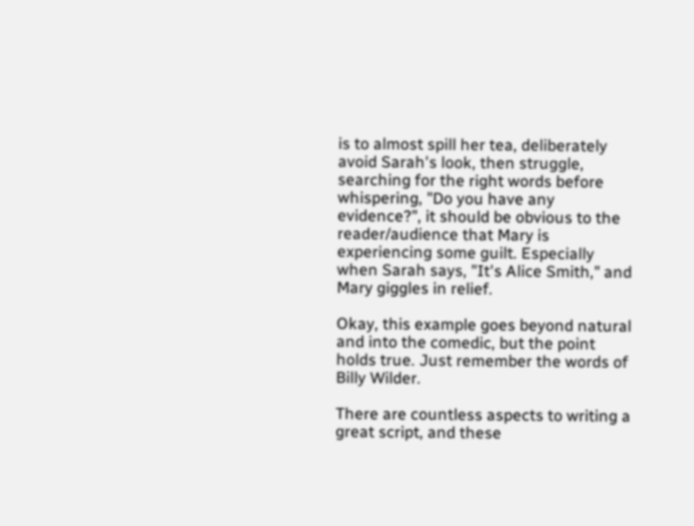is to almost spill her tea, deliberately avoid Sarah's look, then struggle, searching for the right words before whispering, "Do you have any evidence?", it should be obvious to the reader/audience that Mary is experiencing some guilt. Especially when Sarah says, "It's Alice Smith," and Mary giggles in relief.

Okay, this example goes beyond natural and into the comedic, but the point holds true. Just remember the words of Billy Wilder.

There are countless aspects to writing a great script, and these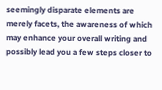seemingly disparate elements are merely facets, the awareness of which may enhance your overall writing and possibly lead you a few steps closer to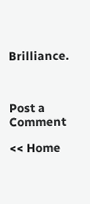Brilliance.



Post a Comment

<< Home